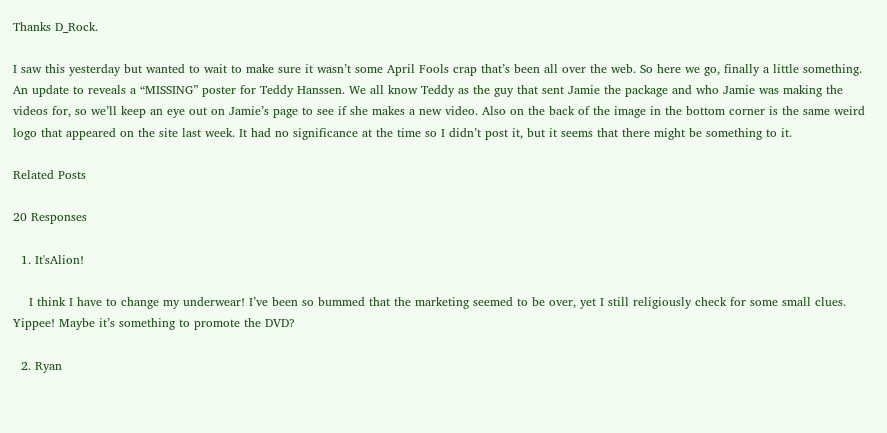Thanks D_Rock.

I saw this yesterday but wanted to wait to make sure it wasn’t some April Fools crap that’s been all over the web. So here we go, finally a little something. An update to reveals a “MISSING” poster for Teddy Hanssen. We all know Teddy as the guy that sent Jamie the package and who Jamie was making the videos for, so we’ll keep an eye out on Jamie’s page to see if she makes a new video. Also on the back of the image in the bottom corner is the same weird logo that appeared on the site last week. It had no significance at the time so I didn’t post it, but it seems that there might be something to it.

Related Posts

20 Responses

  1. It'sAlion!

    I think I have to change my underwear! I’ve been so bummed that the marketing seemed to be over, yet I still religiously check for some small clues. Yippee! Maybe it’s something to promote the DVD?

  2. Ryan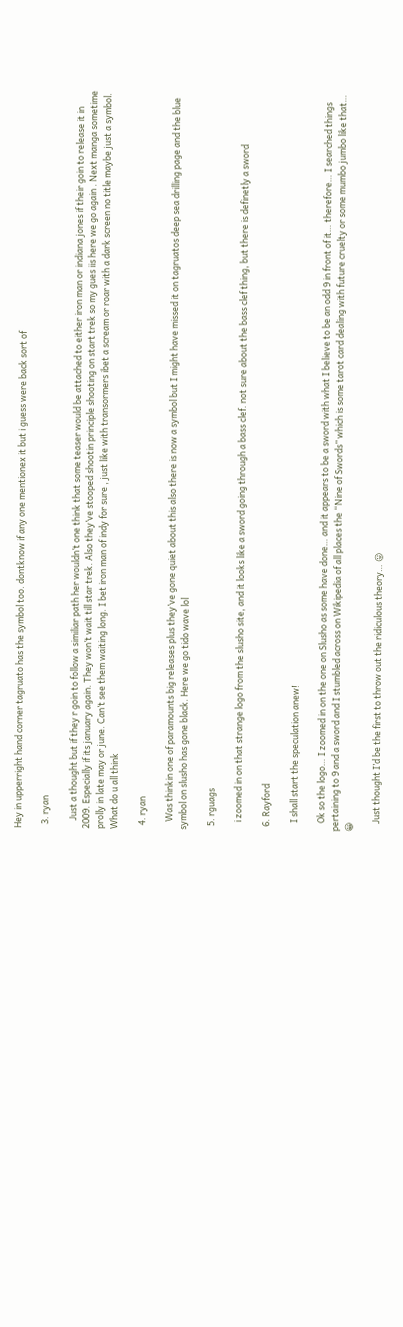Hey in upperright hand corner tagruato has the symbol too. dontknow if any one mentionex it but i guess were back sort of

  3. ryan

    Just a thought but if they r goin to follow a similiar path her wouldn’t one think that some teaser would be attached to either iron man or indiana jones if their goin to release it in 2009. Especially if its january again. They won’t wait till star trek. Also they’ve stooped shootin principle shooting on start trek so my gues iis here we go again . Next manga sometime prolly in late may or june. Can’t see them waiting long. I bet iron man of indy for sure , just like with transormers ibet a scream or roar with a dark screen no title maybe just a symbol. What do u all think

  4. ryan

    Was thinkin one of paramounts big releases plus they’ve gone quiet about this also there is now a symbol but I might have missed it on tagruatos deep sea drilling page and the blue symbol on slusho has gone black. Here we go tido wave lol

  5. rguags

    i zoomed in on that strange logo from the slusho site, and it looks like a sword going through a bass clef. not sure about the bass clef thing, but there is definetly a sword

  6. Rayford

    I shall start the speculation anew!

    Ok so the logo… I zoomed in on the one on Slusho as some have done… and it appears to be a sword with what I believe to be an odd 9 in front of it… therefore… I searched things pertaining to 9 and a sword and I stumbled across on Wikipedia of all places the “Nine of Swords” which is some tarot card dealing with future cruelty or some mumbo jumbo like that… 😀

    Just thought I’d be the first to throw out the ridiculous theory… 😛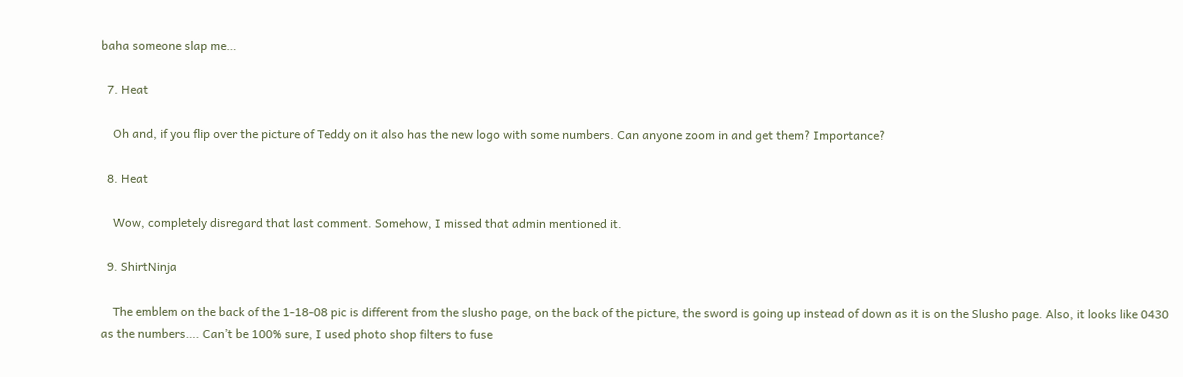baha someone slap me…

  7. Heat

    Oh and, if you flip over the picture of Teddy on it also has the new logo with some numbers. Can anyone zoom in and get them? Importance?

  8. Heat

    Wow, completely disregard that last comment. Somehow, I missed that admin mentioned it.

  9. ShirtNinja

    The emblem on the back of the 1-18-08 pic is different from the slusho page, on the back of the picture, the sword is going up instead of down as it is on the Slusho page. Also, it looks like 0430 as the numbers…. Can’t be 100% sure, I used photo shop filters to fuse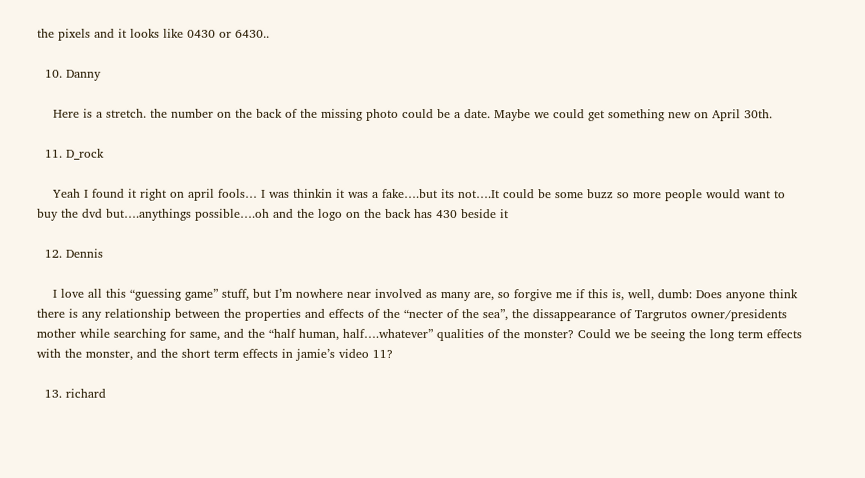the pixels and it looks like 0430 or 6430..

  10. Danny

    Here is a stretch. the number on the back of the missing photo could be a date. Maybe we could get something new on April 30th.

  11. D_rock

    Yeah I found it right on april fools… I was thinkin it was a fake….but its not….It could be some buzz so more people would want to buy the dvd but….anythings possible….oh and the logo on the back has 430 beside it

  12. Dennis

    I love all this “guessing game” stuff, but I’m nowhere near involved as many are, so forgive me if this is, well, dumb: Does anyone think there is any relationship between the properties and effects of the “necter of the sea”, the dissappearance of Targrutos owner/presidents mother while searching for same, and the “half human, half….whatever” qualities of the monster? Could we be seeing the long term effects with the monster, and the short term effects in jamie’s video 11?

  13. richard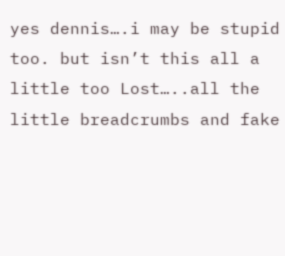yes dennis….i may be stupid too. but isn’t this all a little too Lost…..all the little breadcrumbs and fake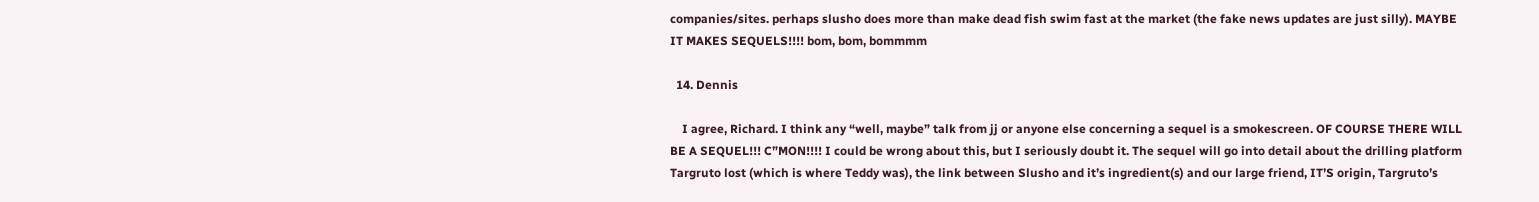companies/sites. perhaps slusho does more than make dead fish swim fast at the market (the fake news updates are just silly). MAYBE IT MAKES SEQUELS!!!! bom, bom, bommmm

  14. Dennis

    I agree, Richard. I think any “well, maybe” talk from jj or anyone else concerning a sequel is a smokescreen. OF COURSE THERE WILL BE A SEQUEL!!! C”MON!!!! I could be wrong about this, but I seriously doubt it. The sequel will go into detail about the drilling platform Targruto lost (which is where Teddy was), the link between Slusho and it’s ingredient(s) and our large friend, IT’S origin, Targruto’s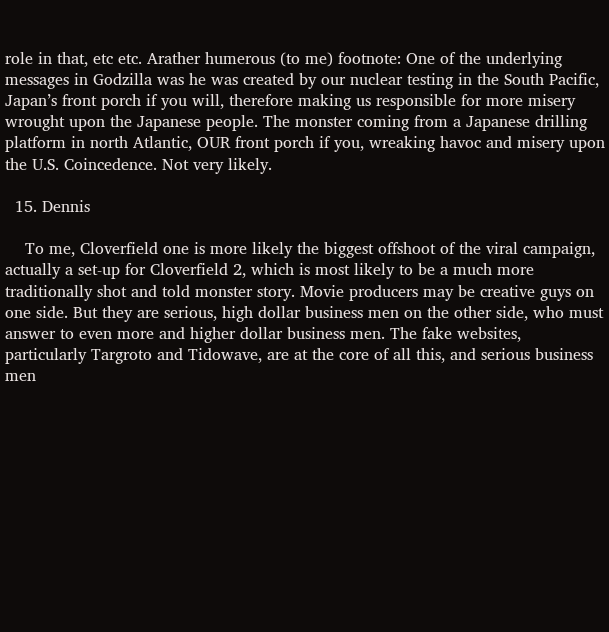role in that, etc etc. Arather humerous (to me) footnote: One of the underlying messages in Godzilla was he was created by our nuclear testing in the South Pacific, Japan’s front porch if you will, therefore making us responsible for more misery wrought upon the Japanese people. The monster coming from a Japanese drilling platform in north Atlantic, OUR front porch if you, wreaking havoc and misery upon the U.S. Coincedence. Not very likely.

  15. Dennis

    To me, Cloverfield one is more likely the biggest offshoot of the viral campaign, actually a set-up for Cloverfield 2, which is most likely to be a much more traditionally shot and told monster story. Movie producers may be creative guys on one side. But they are serious, high dollar business men on the other side, who must answer to even more and higher dollar business men. The fake websites, particularly Targroto and Tidowave, are at the core of all this, and serious business men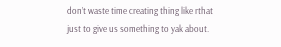don’t waste time creating thing like rthat just to give us something to yak about.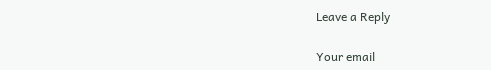Leave a Reply

Your email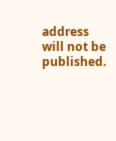address will not be published.